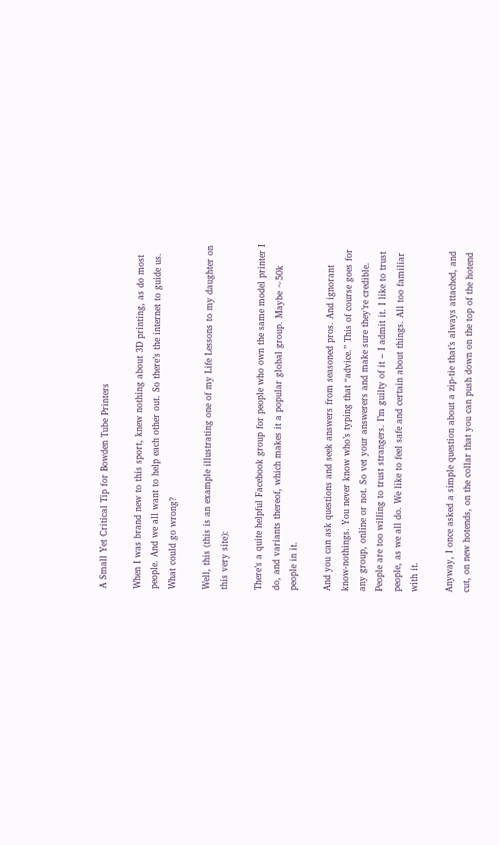A Small Yet Critical Tip for Bowden Tube Printers

When I was brand new to this sport, knew nothing about 3D printing, as do most people. And we all want to help each other out. So there’s the internet to guide us. What could go wrong?

Well, this (this is an example illustrating one of my Life Lessons to my daughter on this very site):

There’s a quite helpful Facebook group for people who own the same model printer I do, and variants thereof, which makes it a popular global group. Maybe ~50k people in it.

And you can ask questions and seek answers from seasoned pros. And ignorant know-nothings. You never know who’s typing that “advice.” This of course goes for any group, online or not. So vet your answerers and make sure they’re credible. People are too willing to trust strangers. I’m guilty of it – I admit it. I like to trust people, as we all do. We like to feel safe and certain about things. All too familiar with it.

Anyway, I once asked a simple question about a zip-tie that’s always attached, and cut, on new hotends, on the collar that you can push down on the top of the hotend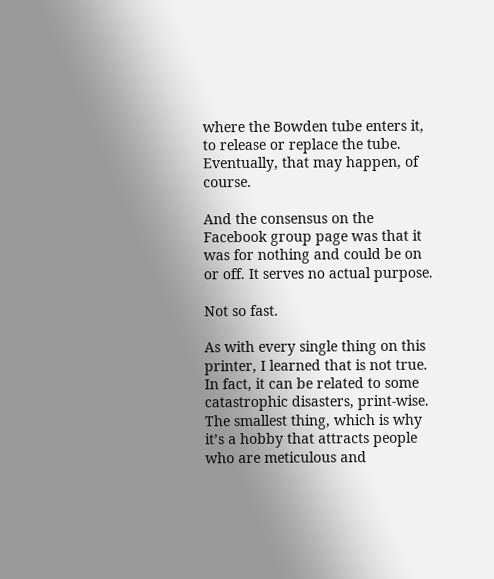where the Bowden tube enters it, to release or replace the tube. Eventually, that may happen, of course.

And the consensus on the Facebook group page was that it was for nothing and could be on or off. It serves no actual purpose.

Not so fast.

As with every single thing on this printer, I learned that is not true. In fact, it can be related to some catastrophic disasters, print-wise. The smallest thing, which is why it’s a hobby that attracts people who are meticulous and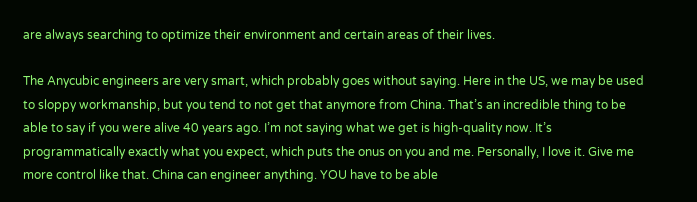are always searching to optimize their environment and certain areas of their lives.

The Anycubic engineers are very smart, which probably goes without saying. Here in the US, we may be used to sloppy workmanship, but you tend to not get that anymore from China. That’s an incredible thing to be able to say if you were alive 40 years ago. I’m not saying what we get is high-quality now. It’s programmatically exactly what you expect, which puts the onus on you and me. Personally, I love it. Give me more control like that. China can engineer anything. YOU have to be able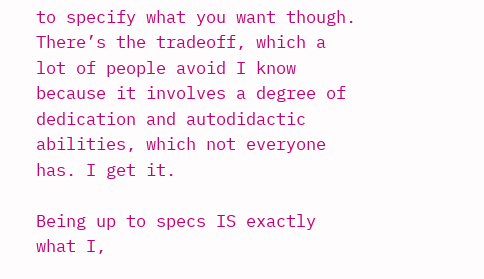to specify what you want though. There’s the tradeoff, which a lot of people avoid I know because it involves a degree of dedication and autodidactic abilities, which not everyone has. I get it.

Being up to specs IS exactly what I,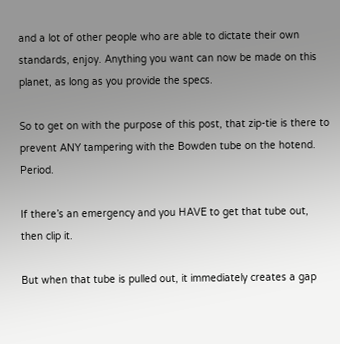and a lot of other people who are able to dictate their own standards, enjoy. Anything you want can now be made on this planet, as long as you provide the specs.

So to get on with the purpose of this post, that zip-tie is there to prevent ANY tampering with the Bowden tube on the hotend. Period.

If there’s an emergency and you HAVE to get that tube out, then clip it.

But when that tube is pulled out, it immediately creates a gap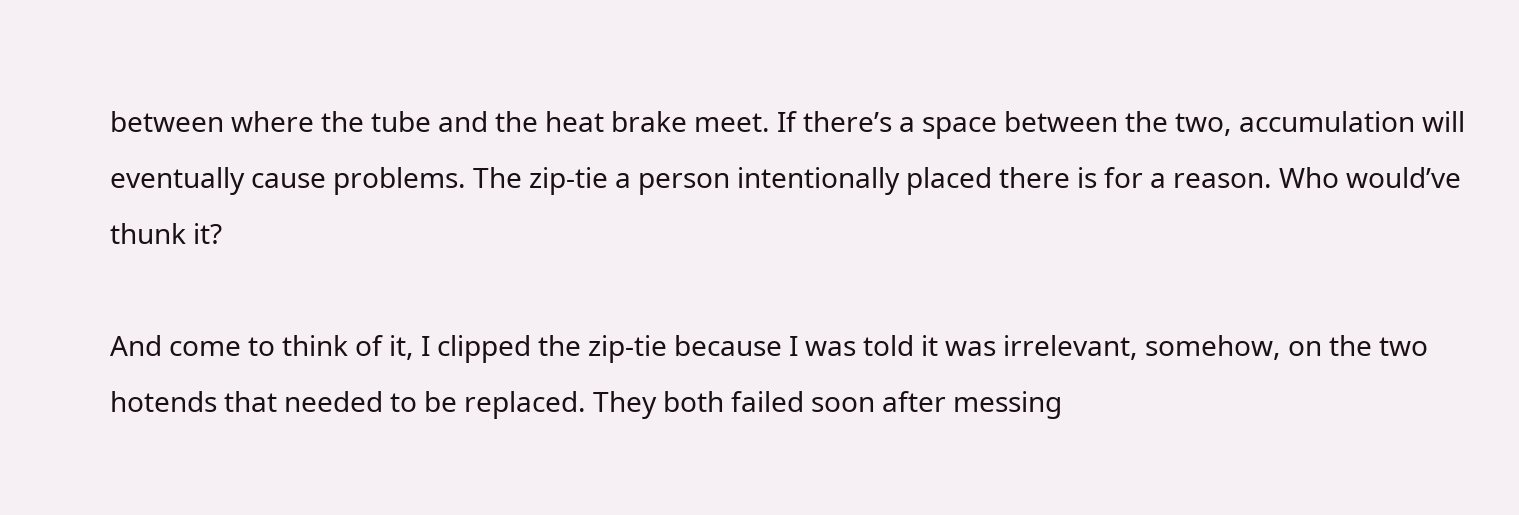between where the tube and the heat brake meet. If there’s a space between the two, accumulation will eventually cause problems. The zip-tie a person intentionally placed there is for a reason. Who would’ve thunk it?

And come to think of it, I clipped the zip-tie because I was told it was irrelevant, somehow, on the two hotends that needed to be replaced. They both failed soon after messing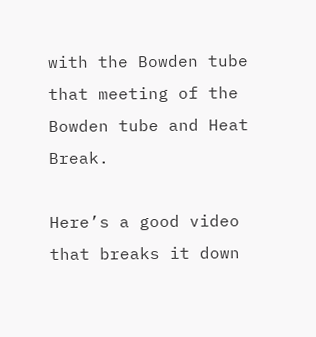with the Bowden tube that meeting of the Bowden tube and Heat Break.

Here’s a good video that breaks it down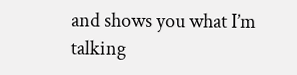and shows you what I’m talking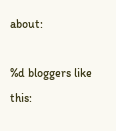about:

%d bloggers like this: